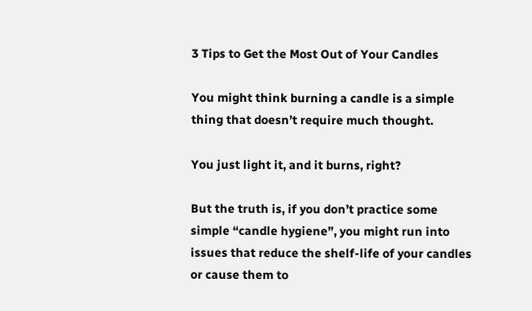3 Tips to Get the Most Out of Your Candles

You might think burning a candle is a simple thing that doesn’t require much thought.

You just light it, and it burns, right?

But the truth is, if you don’t practice some simple “candle hygiene”, you might run into issues that reduce the shelf-life of your candles or cause them to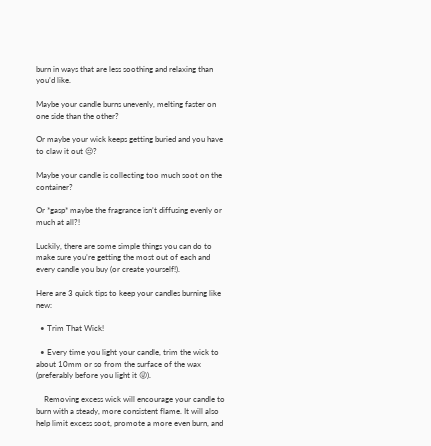burn in ways that are less soothing and relaxing than you’d like.

Maybe your candle burns unevenly, melting faster on one side than the other?

Or maybe your wick keeps getting buried and you have to claw it out 😒?

Maybe your candle is collecting too much soot on the container?

Or *gasp* maybe the fragrance isn’t diffusing evenly or much at all?!

Luckily, there are some simple things you can do to make sure you’re getting the most out of each and every candle you buy (or create yourself!).

Here are 3 quick tips to keep your candles burning like new:

  • Trim That Wick!

  • Every time you light your candle, trim the wick to about 10mm or so from the surface of the wax (preferably before you light it 😜).

    Removing excess wick will encourage your candle to burn with a steady, more consistent flame. It will also help limit excess soot, promote a more even burn, and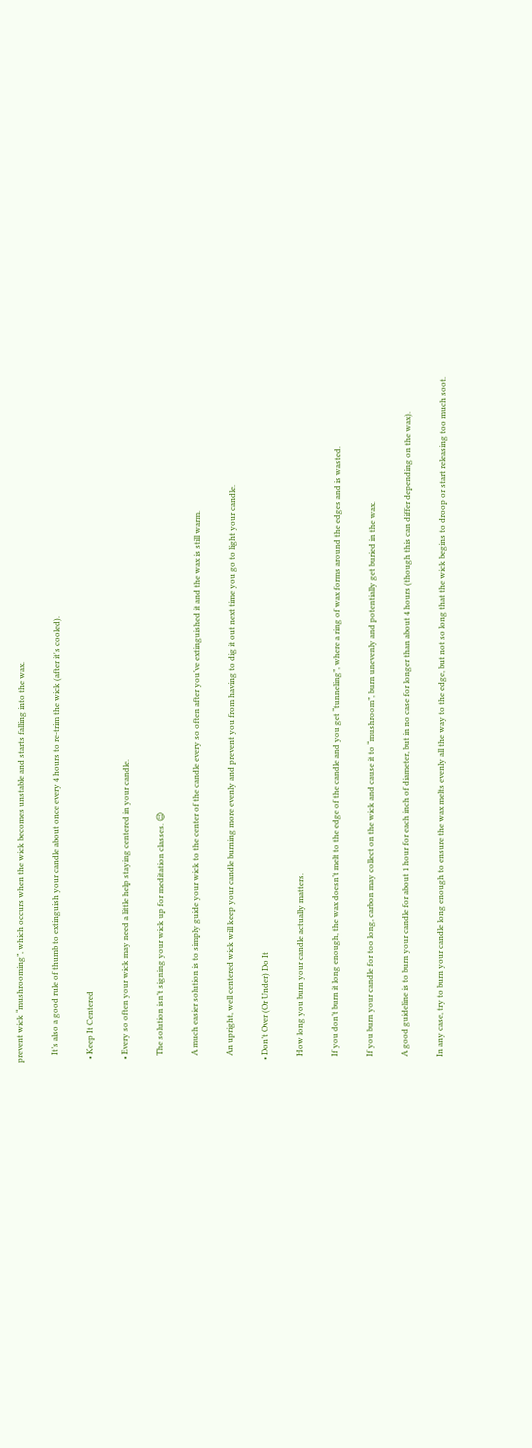prevent wick “mushrooming”, which occurs when the wick becomes unstable and starts falling into the wax.

    It’s also a good rule of thumb to extinguish your candle about once every 4 hours to re-trim the wick (after it's cooled).

  • Keep It Centered

  • Every so often your wick may need a little help staying centered in your candle.

    The solution isn’t signing your wick up for meditation classes. 😉

    A much easier solution is to simply guide your wick to the center of the candle every so often after you’ve extinguished it and the wax is still warm.

    An upright, well centered wick will keep your candle burning more evenly and prevent you from having to dig it out next time you go to light your candle.

  • Don’t Over (Or Under) Do It

    How long you burn your candle actually matters.

    If you don’t burn it long enough, the wax doesn’t melt to the edge of the candle and you get “tunneling”, where a ring of wax forms around the edges and is wasted.

    If you burn your candle for too long, carbon may collect on the wick and cause it to “mushroom”, burn unevenly and potentially get buried in the wax.

    A good guideline is to burn your candle for about 1 hour for each inch of diameter, but in no case for longer than about 4 hours (though this can differ depending on the wax).

    In any case, try to burn your candle long enough to ensure the wax melts evenly all the way to the edge, but not so long that the wick begins to droop or start releasing too much soot.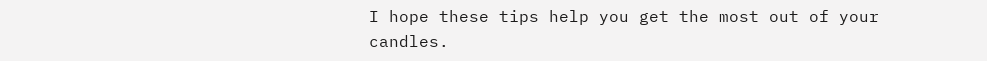I hope these tips help you get the most out of your candles.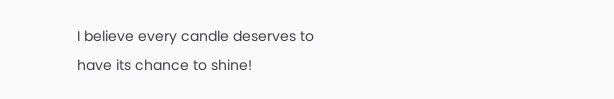I believe every candle deserves to have its chance to shine!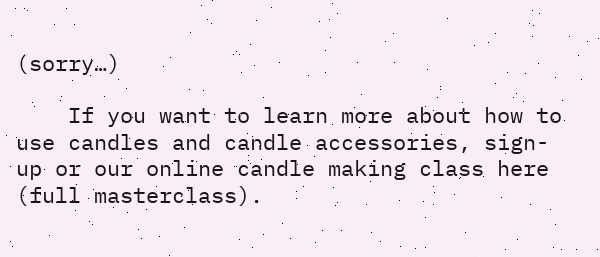(sorry…)

    If you want to learn more about how to use candles and candle accessories, sign-up or our online candle making class here (full masterclass).